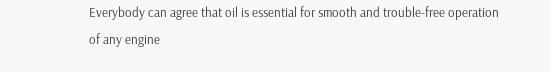Everybody can agree that oil is essential for smooth and trouble-free operation of any engine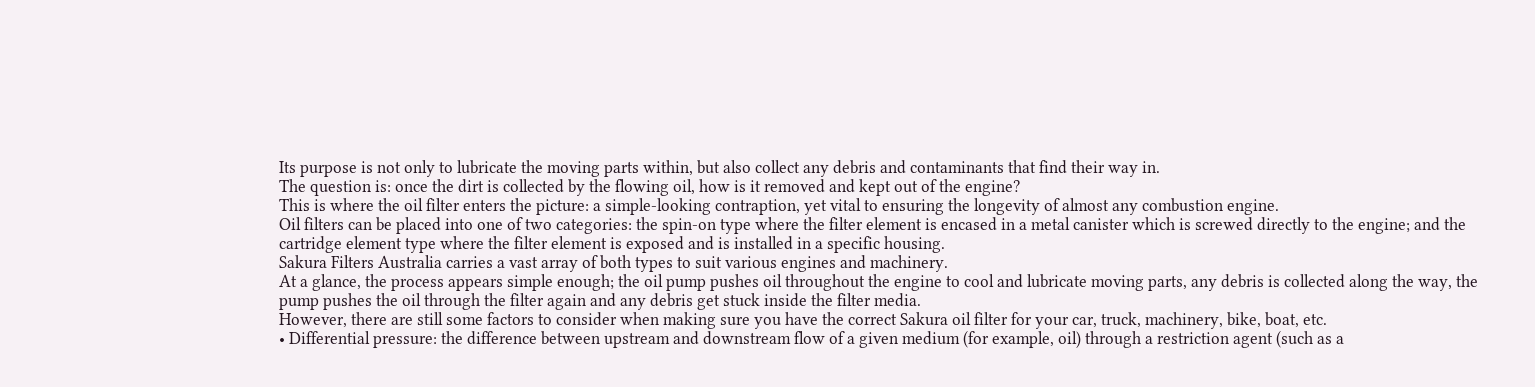Its purpose is not only to lubricate the moving parts within, but also collect any debris and contaminants that find their way in.
The question is: once the dirt is collected by the flowing oil, how is it removed and kept out of the engine?
This is where the oil filter enters the picture: a simple-looking contraption, yet vital to ensuring the longevity of almost any combustion engine.
Oil filters can be placed into one of two categories: the spin-on type where the filter element is encased in a metal canister which is screwed directly to the engine; and the cartridge element type where the filter element is exposed and is installed in a specific housing.
Sakura Filters Australia carries a vast array of both types to suit various engines and machinery.
At a glance, the process appears simple enough; the oil pump pushes oil throughout the engine to cool and lubricate moving parts, any debris is collected along the way, the pump pushes the oil through the filter again and any debris get stuck inside the filter media.
However, there are still some factors to consider when making sure you have the correct Sakura oil filter for your car, truck, machinery, bike, boat, etc.
• Differential pressure: the difference between upstream and downstream flow of a given medium (for example, oil) through a restriction agent (such as a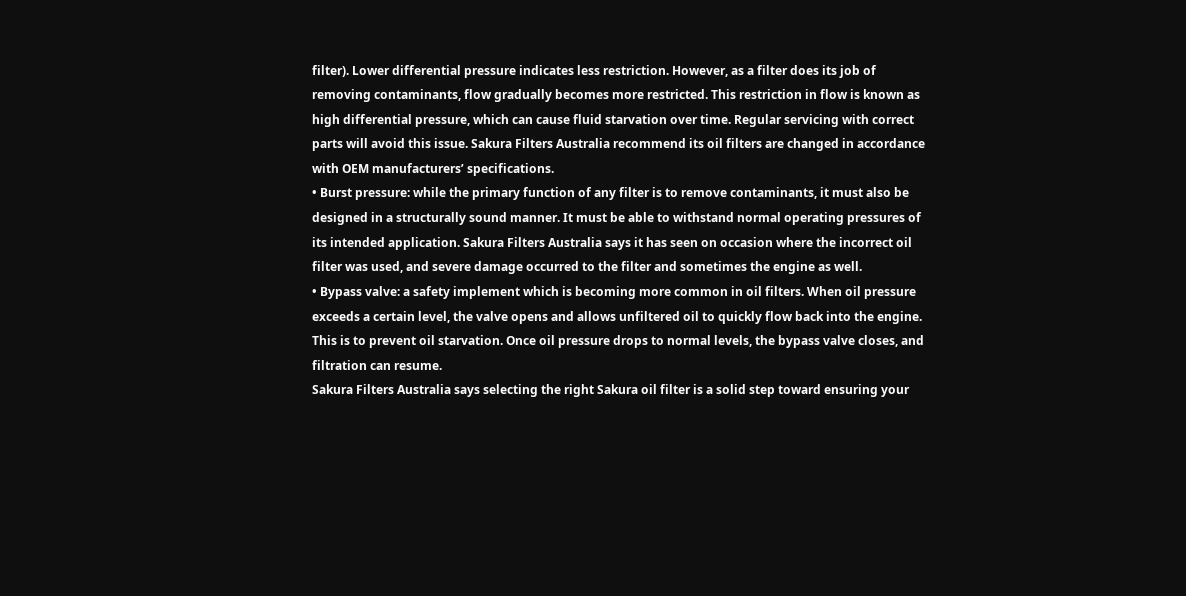filter). Lower differential pressure indicates less restriction. However, as a filter does its job of removing contaminants, flow gradually becomes more restricted. This restriction in flow is known as high differential pressure, which can cause fluid starvation over time. Regular servicing with correct parts will avoid this issue. Sakura Filters Australia recommend its oil filters are changed in accordance with OEM manufacturers’ specifications.
• Burst pressure: while the primary function of any filter is to remove contaminants, it must also be designed in a structurally sound manner. It must be able to withstand normal operating pressures of its intended application. Sakura Filters Australia says it has seen on occasion where the incorrect oil filter was used, and severe damage occurred to the filter and sometimes the engine as well.
• Bypass valve: a safety implement which is becoming more common in oil filters. When oil pressure exceeds a certain level, the valve opens and allows unfiltered oil to quickly flow back into the engine. This is to prevent oil starvation. Once oil pressure drops to normal levels, the bypass valve closes, and filtration can resume.
Sakura Filters Australia says selecting the right Sakura oil filter is a solid step toward ensuring your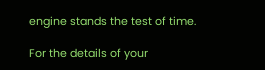engine stands the test of time.

For the details of your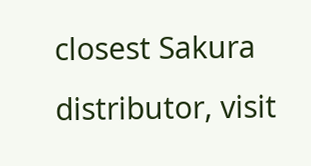closest Sakura distributor, visit